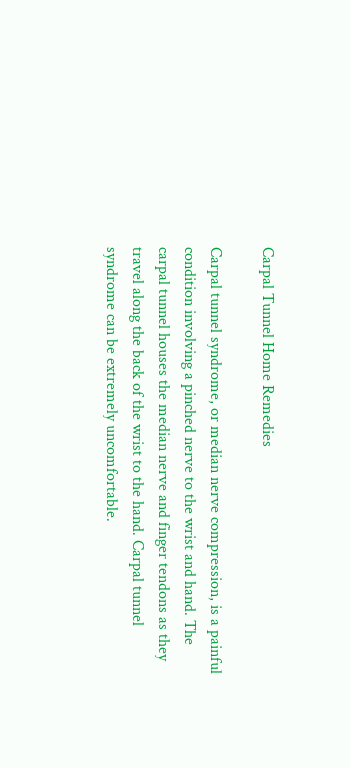Carpal Tunnel Home Remedies

Carpal tunnel syndrome, or median nerve compression, is a painful condition involving a pinched nerve to the wrist and hand. The carpal tunnel houses the median nerve and finger tendons as they travel along the back of the wrist to the hand. Carpal tunnel syndrome can be extremely uncomfortable.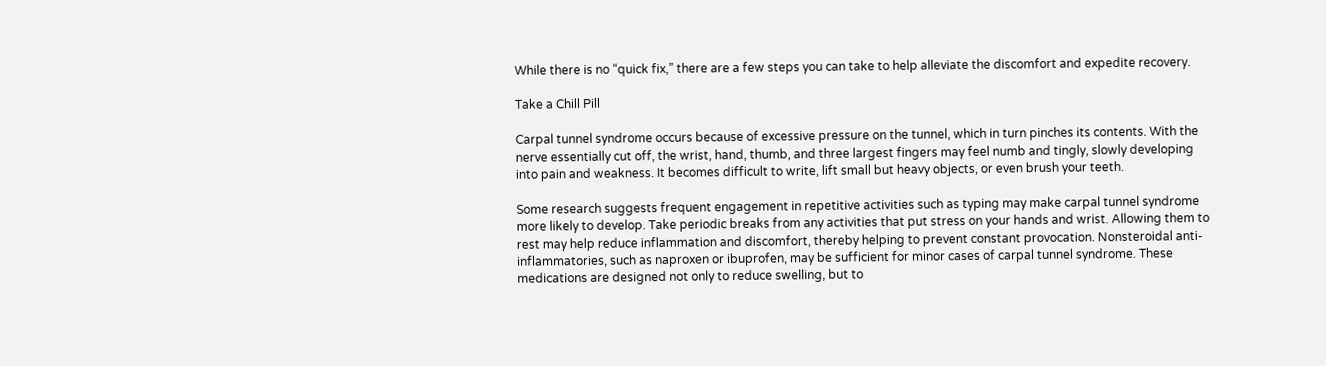While there is no “quick fix,” there are a few steps you can take to help alleviate the discomfort and expedite recovery.

Take a Chill Pill

Carpal tunnel syndrome occurs because of excessive pressure on the tunnel, which in turn pinches its contents. With the nerve essentially cut off, the wrist, hand, thumb, and three largest fingers may feel numb and tingly, slowly developing into pain and weakness. It becomes difficult to write, lift small but heavy objects, or even brush your teeth.

Some research suggests frequent engagement in repetitive activities such as typing may make carpal tunnel syndrome more likely to develop. Take periodic breaks from any activities that put stress on your hands and wrist. Allowing them to rest may help reduce inflammation and discomfort, thereby helping to prevent constant provocation. Nonsteroidal anti-inflammatories, such as naproxen or ibuprofen, may be sufficient for minor cases of carpal tunnel syndrome. These medications are designed not only to reduce swelling, but to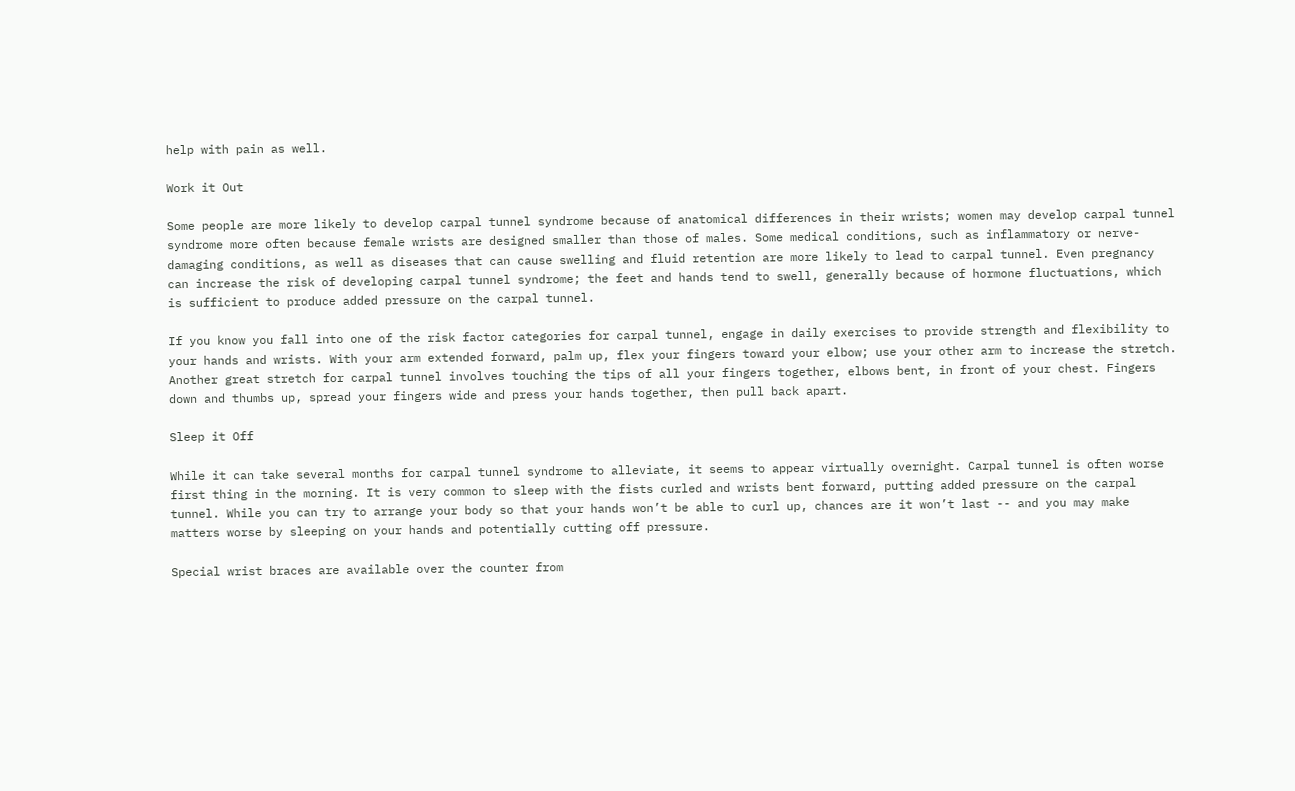help with pain as well.

Work it Out

Some people are more likely to develop carpal tunnel syndrome because of anatomical differences in their wrists; women may develop carpal tunnel syndrome more often because female wrists are designed smaller than those of males. Some medical conditions, such as inflammatory or nerve-damaging conditions, as well as diseases that can cause swelling and fluid retention are more likely to lead to carpal tunnel. Even pregnancy can increase the risk of developing carpal tunnel syndrome; the feet and hands tend to swell, generally because of hormone fluctuations, which is sufficient to produce added pressure on the carpal tunnel.

If you know you fall into one of the risk factor categories for carpal tunnel, engage in daily exercises to provide strength and flexibility to your hands and wrists. With your arm extended forward, palm up, flex your fingers toward your elbow; use your other arm to increase the stretch. Another great stretch for carpal tunnel involves touching the tips of all your fingers together, elbows bent, in front of your chest. Fingers down and thumbs up, spread your fingers wide and press your hands together, then pull back apart.

Sleep it Off

While it can take several months for carpal tunnel syndrome to alleviate, it seems to appear virtually overnight. Carpal tunnel is often worse first thing in the morning. It is very common to sleep with the fists curled and wrists bent forward, putting added pressure on the carpal tunnel. While you can try to arrange your body so that your hands won’t be able to curl up, chances are it won’t last -- and you may make matters worse by sleeping on your hands and potentially cutting off pressure.

Special wrist braces are available over the counter from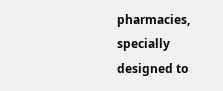pharmacies, specially designed to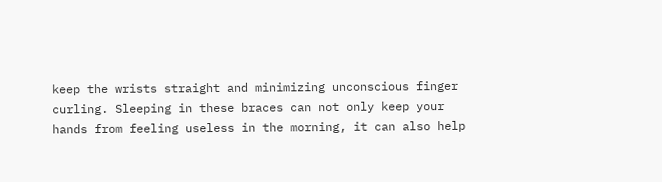keep the wrists straight and minimizing unconscious finger curling. Sleeping in these braces can not only keep your hands from feeling useless in the morning, it can also help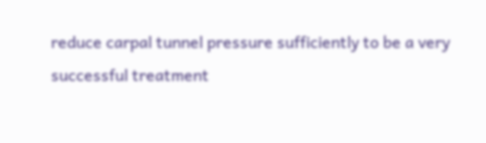reduce carpal tunnel pressure sufficiently to be a very successful treatment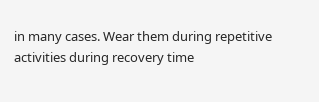in many cases. Wear them during repetitive activities during recovery time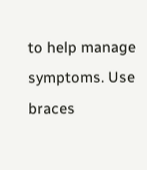to help manage symptoms. Use braces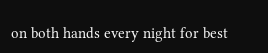on both hands every night for best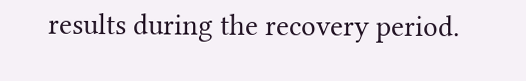results during the recovery period.